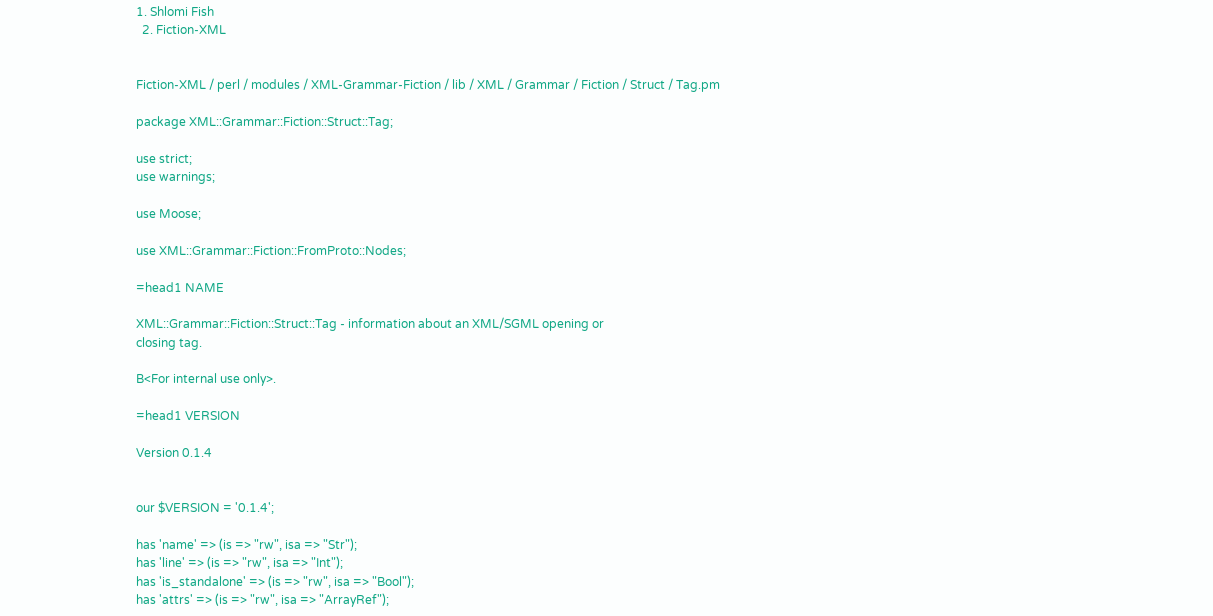1. Shlomi Fish
  2. Fiction-XML


Fiction-XML / perl / modules / XML-Grammar-Fiction / lib / XML / Grammar / Fiction / Struct / Tag.pm

package XML::Grammar::Fiction::Struct::Tag;

use strict;
use warnings;

use Moose;

use XML::Grammar::Fiction::FromProto::Nodes;

=head1 NAME

XML::Grammar::Fiction::Struct::Tag - information about an XML/SGML opening or
closing tag.

B<For internal use only>.

=head1 VERSION

Version 0.1.4


our $VERSION = '0.1.4';

has 'name' => (is => "rw", isa => "Str");
has 'line' => (is => "rw", isa => "Int");
has 'is_standalone' => (is => "rw", isa => "Bool");
has 'attrs' => (is => "rw", isa => "ArrayRef");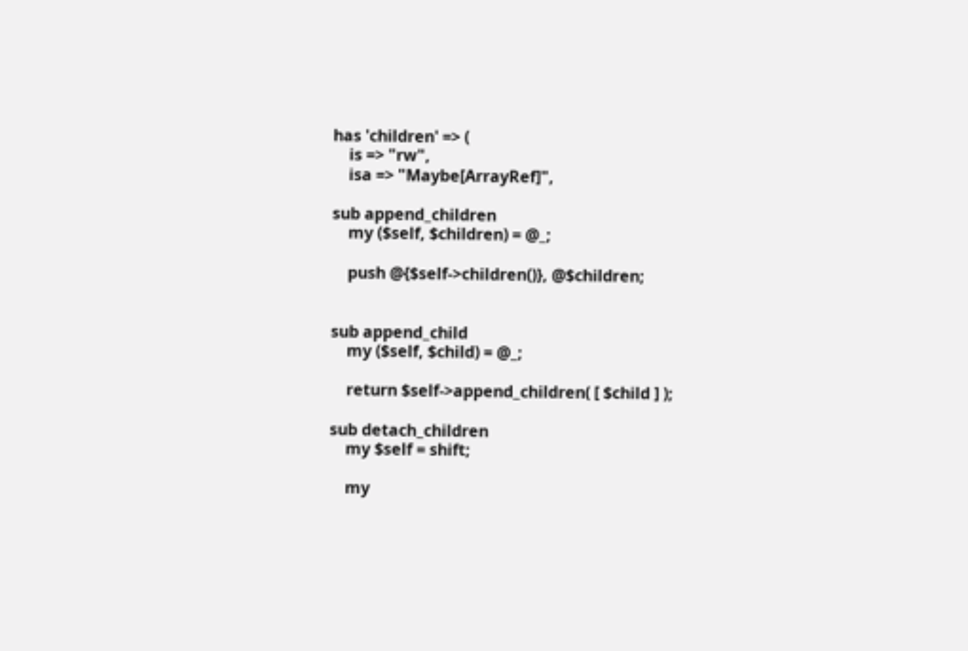has 'children' => (
    is => "rw",
    isa => "Maybe[ArrayRef]",

sub append_children
    my ($self, $children) = @_;

    push @{$self->children()}, @$children;


sub append_child
    my ($self, $child) = @_;

    return $self->append_children( [ $child ] );

sub detach_children
    my $self = shift;

    my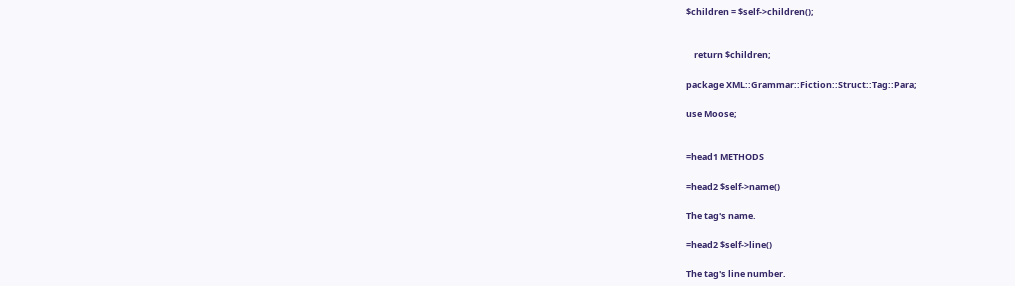$children = $self->children();


    return $children;

package XML::Grammar::Fiction::Struct::Tag::Para;

use Moose;


=head1 METHODS

=head2 $self->name()

The tag's name.

=head2 $self->line()

The tag's line number.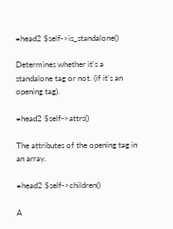=head2 $self->is_standalone()

Determines whether it's a standalone tag or not. (if it's an opening tag).

=head2 $self->attrs()

The attributes of the opening tag in an array.

=head2 $self->children()

A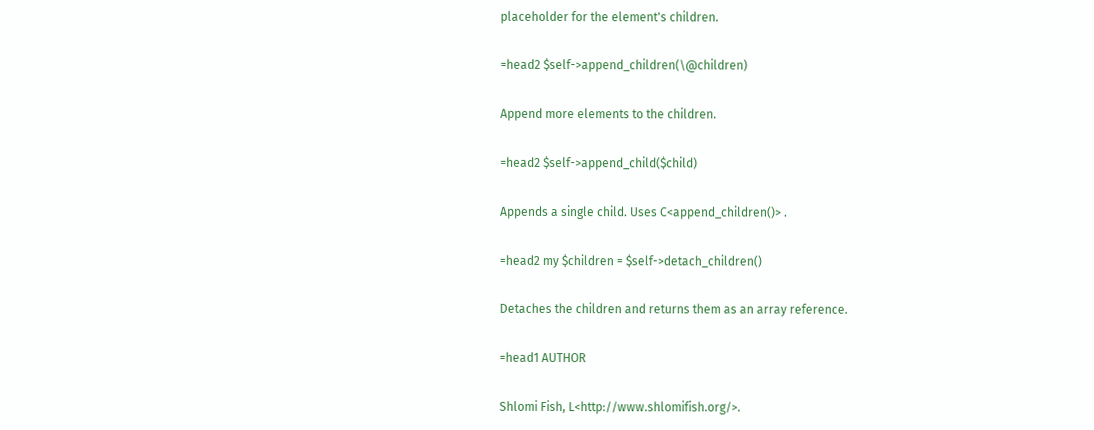placeholder for the element's children.

=head2 $self->append_children(\@children)

Append more elements to the children.

=head2 $self->append_child($child)

Appends a single child. Uses C<append_children()> .

=head2 my $children = $self->detach_children()

Detaches the children and returns them as an array reference.

=head1 AUTHOR

Shlomi Fish, L<http://www.shlomifish.org/>.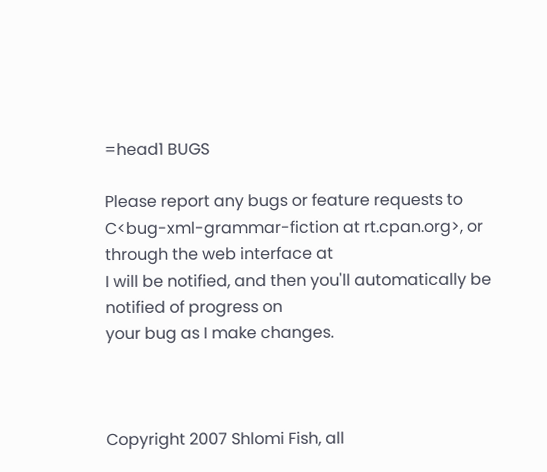=head1 BUGS

Please report any bugs or feature requests to
C<bug-xml-grammar-fiction at rt.cpan.org>, or through the web interface at
I will be notified, and then you'll automatically be notified of progress on
your bug as I make changes.



Copyright 2007 Shlomi Fish, all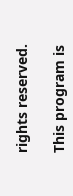rights reserved.

This program is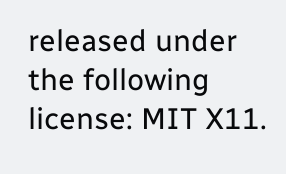released under the following license: MIT X11.